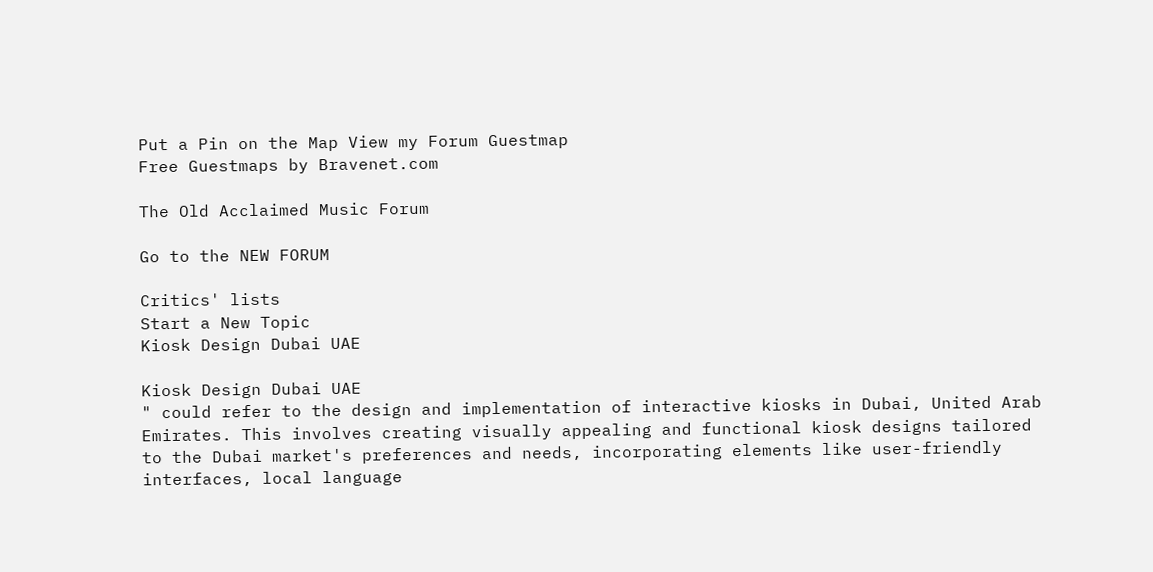Put a Pin on the Map View my Forum Guestmap
Free Guestmaps by Bravenet.com

The Old Acclaimed Music Forum

Go to the NEW FORUM

Critics' lists
Start a New Topic
Kiosk Design Dubai UAE

Kiosk Design Dubai UAE
" could refer to the design and implementation of interactive kiosks in Dubai, United Arab Emirates. This involves creating visually appealing and functional kiosk designs tailored to the Dubai market's preferences and needs, incorporating elements like user-friendly interfaces, local language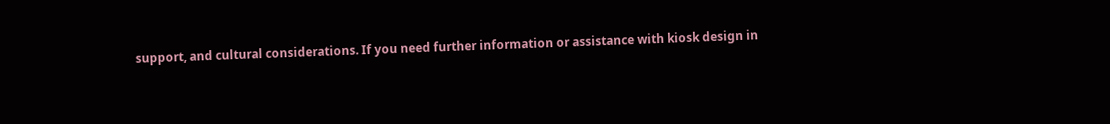support, and cultural considerations. If you need further information or assistance with kiosk design in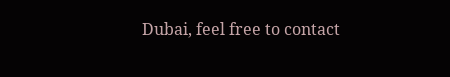Dubai, feel free to contact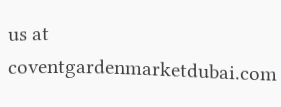us at coventgardenmarketdubai.com